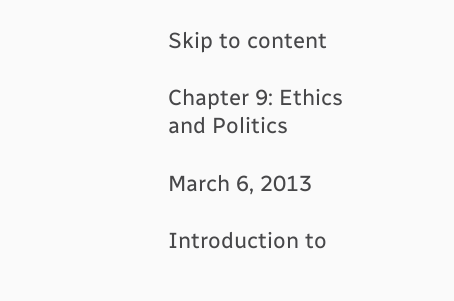Skip to content

Chapter 9: Ethics and Politics

March 6, 2013

Introduction to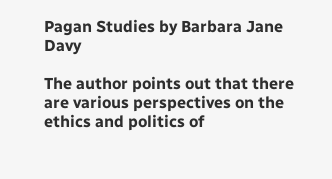Pagan Studies by Barbara Jane Davy

The author points out that there are various perspectives on the ethics and politics of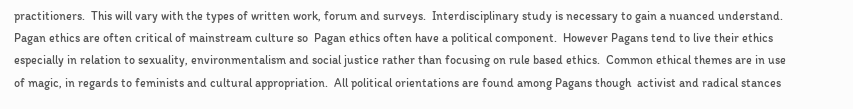practitioners.  This will vary with the types of written work, forum and surveys.  Interdisciplinary study is necessary to gain a nuanced understand.  Pagan ethics are often critical of mainstream culture so  Pagan ethics often have a political component.  However Pagans tend to live their ethics especially in relation to sexuality, environmentalism and social justice rather than focusing on rule based ethics.  Common ethical themes are in use of magic, in regards to feminists and cultural appropriation.  All political orientations are found among Pagans though  activist and radical stances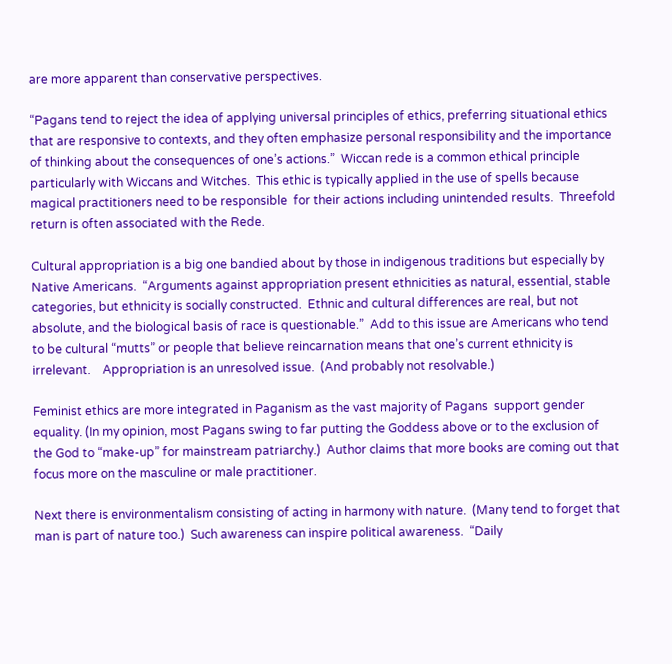are more apparent than conservative perspectives.

“Pagans tend to reject the idea of applying universal principles of ethics, preferring situational ethics that are responsive to contexts, and they often emphasize personal responsibility and the importance of thinking about the consequences of one’s actions.”  Wiccan rede is a common ethical principle particularly with Wiccans and Witches.  This ethic is typically applied in the use of spells because magical practitioners need to be responsible  for their actions including unintended results.  Threefold return is often associated with the Rede.

Cultural appropriation is a big one bandied about by those in indigenous traditions but especially by Native Americans.  “Arguments against appropriation present ethnicities as natural, essential, stable categories, but ethnicity is socially constructed.  Ethnic and cultural differences are real, but not absolute, and the biological basis of race is questionable.”  Add to this issue are Americans who tend to be cultural “mutts” or people that believe reincarnation means that one’s current ethnicity is irrelevant.    Appropriation is an unresolved issue.  (And probably not resolvable.)

Feminist ethics are more integrated in Paganism as the vast majority of Pagans  support gender equality. (In my opinion, most Pagans swing to far putting the Goddess above or to the exclusion of the God to “make-up” for mainstream patriarchy.)  Author claims that more books are coming out that focus more on the masculine or male practitioner.

Next there is environmentalism consisting of acting in harmony with nature.  (Many tend to forget that man is part of nature too.)  Such awareness can inspire political awareness.  “Daily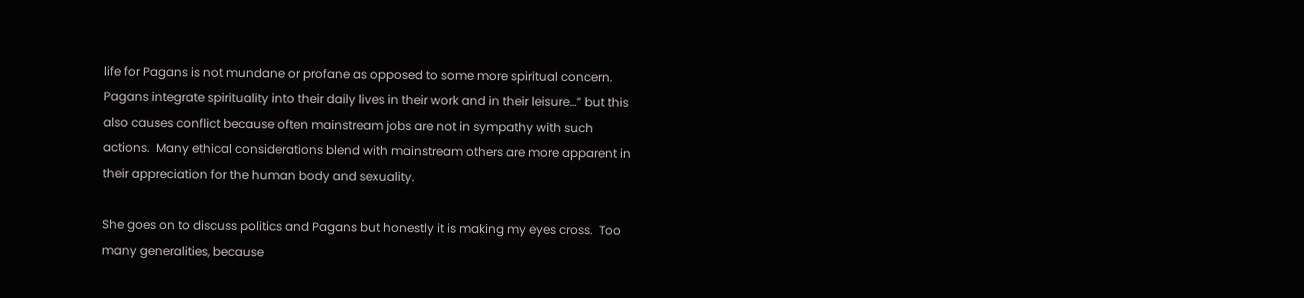life for Pagans is not mundane or profane as opposed to some more spiritual concern.  Pagans integrate spirituality into their daily lives in their work and in their leisure…” but this also causes conflict because often mainstream jobs are not in sympathy with such actions.  Many ethical considerations blend with mainstream others are more apparent in their appreciation for the human body and sexuality.

She goes on to discuss politics and Pagans but honestly it is making my eyes cross.  Too many generalities, because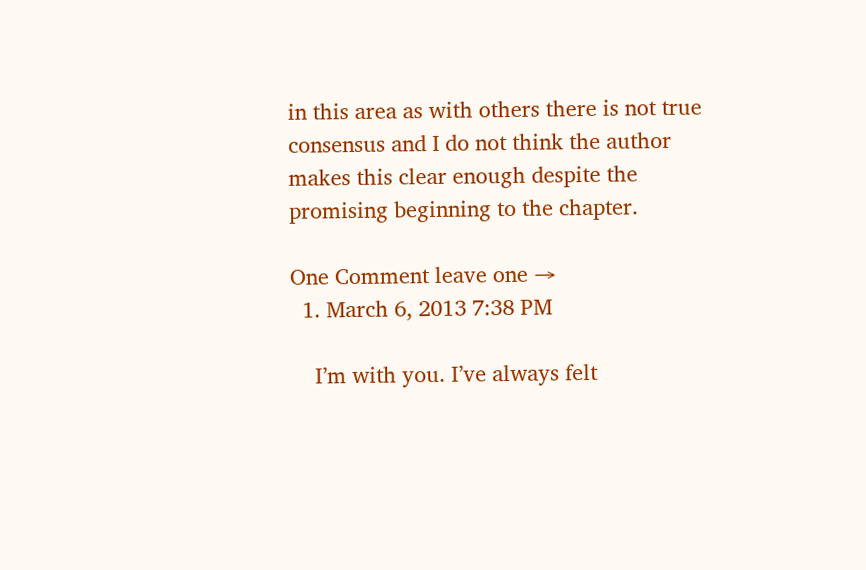in this area as with others there is not true consensus and I do not think the author makes this clear enough despite the promising beginning to the chapter.

One Comment leave one →
  1. March 6, 2013 7:38 PM

    I’m with you. I’ve always felt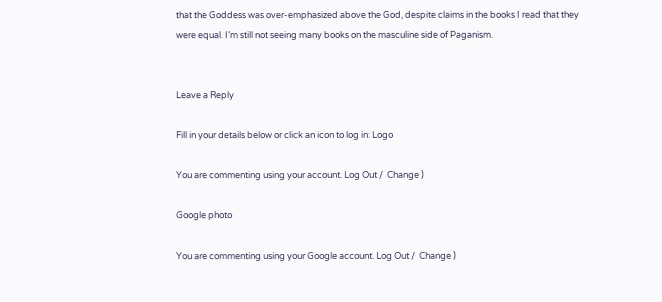that the Goddess was over-emphasized above the God, despite claims in the books I read that they were equal. I’m still not seeing many books on the masculine side of Paganism.


Leave a Reply

Fill in your details below or click an icon to log in: Logo

You are commenting using your account. Log Out /  Change )

Google photo

You are commenting using your Google account. Log Out /  Change )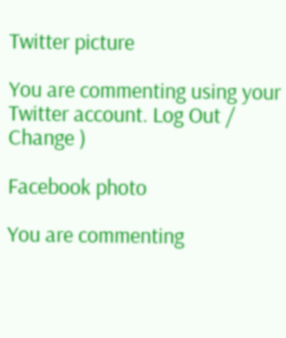Twitter picture

You are commenting using your Twitter account. Log Out /  Change )

Facebook photo

You are commenting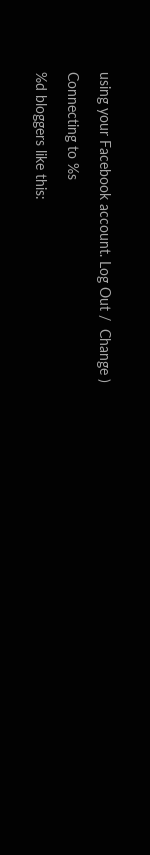using your Facebook account. Log Out /  Change )

Connecting to %s

%d bloggers like this: